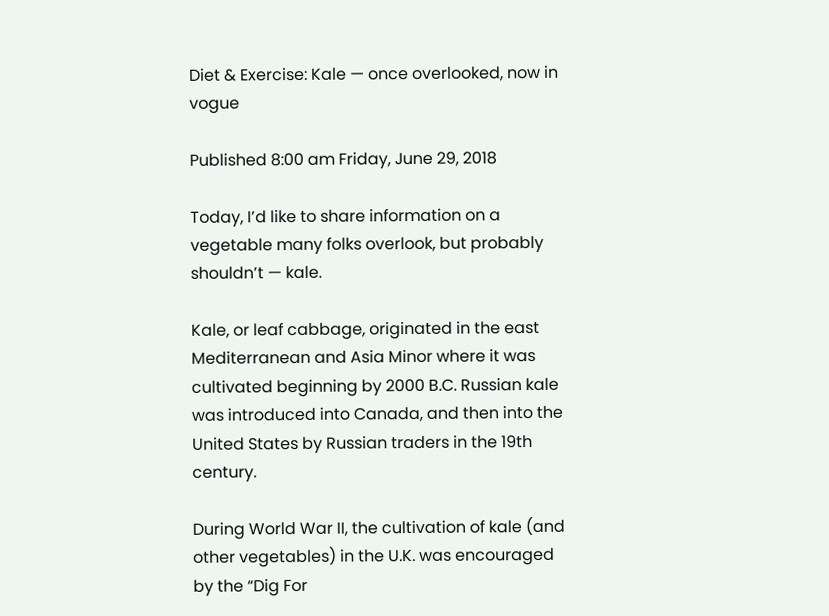Diet & Exercise: Kale — once overlooked, now in vogue

Published 8:00 am Friday, June 29, 2018

Today, I’d like to share information on a vegetable many folks overlook, but probably shouldn’t — kale.

Kale, or leaf cabbage, originated in the east Mediterranean and Asia Minor where it was cultivated beginning by 2000 B.C. Russian kale was introduced into Canada, and then into the United States by Russian traders in the 19th century.

During World War II, the cultivation of kale (and other vegetables) in the U.K. was encouraged by the “Dig For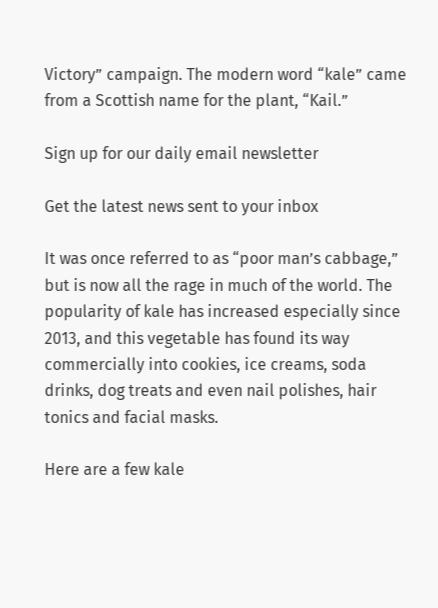Victory” campaign. The modern word “kale” came from a Scottish name for the plant, “Kail.”

Sign up for our daily email newsletter

Get the latest news sent to your inbox

It was once referred to as “poor man’s cabbage,” but is now all the rage in much of the world. The popularity of kale has increased especially since 2013, and this vegetable has found its way commercially into cookies, ice creams, soda drinks, dog treats and even nail polishes, hair tonics and facial masks.

Here are a few kale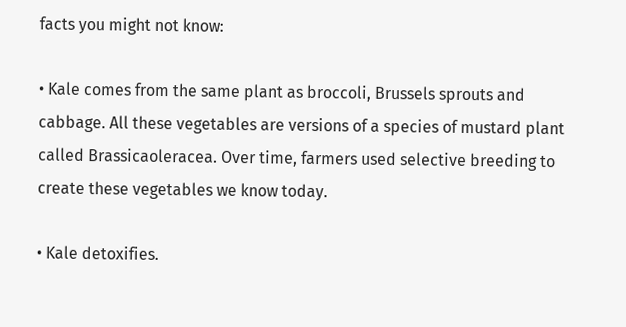facts you might not know:

• Kale comes from the same plant as broccoli, Brussels sprouts and cabbage. All these vegetables are versions of a species of mustard plant called Brassicaoleracea. Over time, farmers used selective breeding to create these vegetables we know today.

• Kale detoxifies.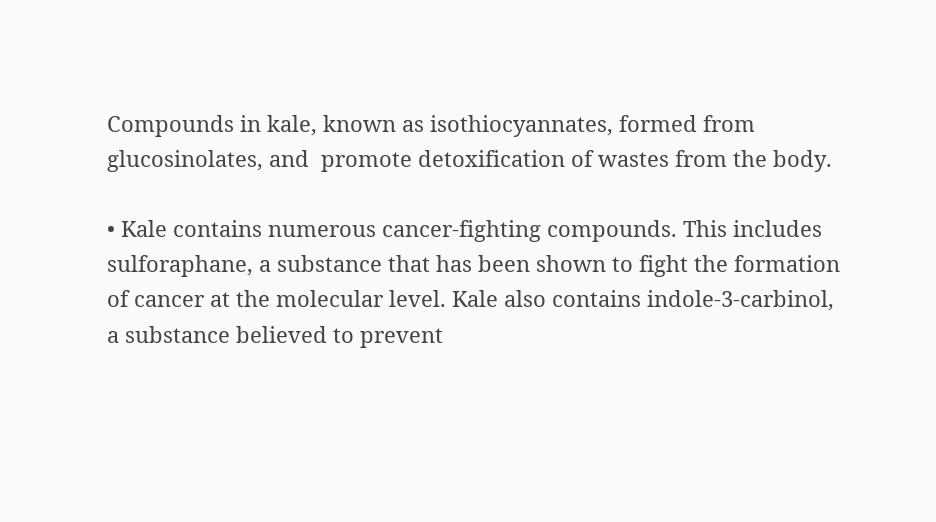Compounds in kale, known as isothiocyannates, formed from glucosinolates, and  promote detoxification of wastes from the body.

• Kale contains numerous cancer-fighting compounds. This includes sulforaphane, a substance that has been shown to fight the formation of cancer at the molecular level. Kale also contains indole-3-carbinol, a substance believed to prevent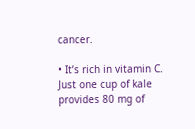cancer.

• It’s rich in vitamin C. Just one cup of kale provides 80 mg of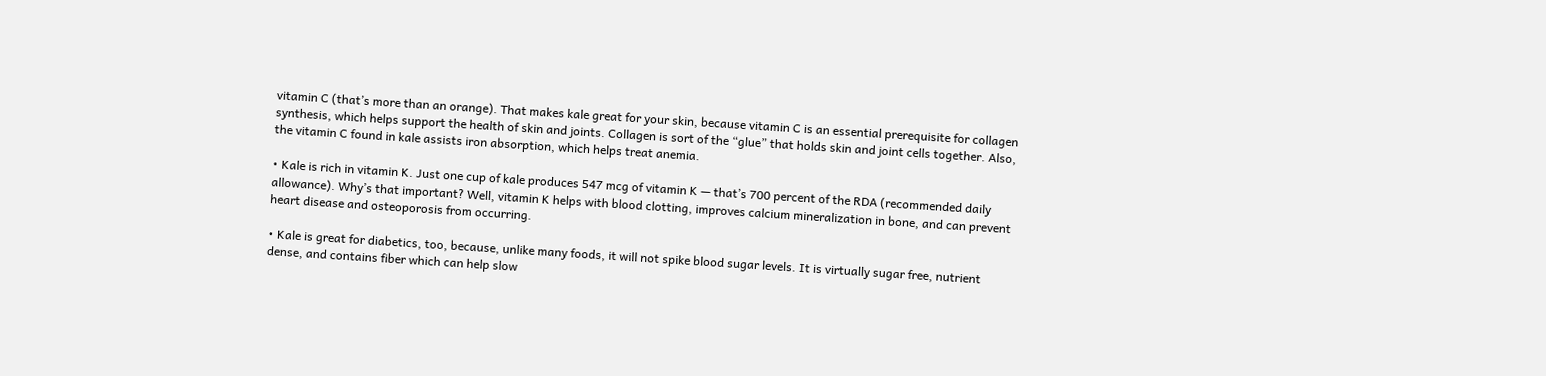vitamin C (that’s more than an orange). That makes kale great for your skin, because vitamin C is an essential prerequisite for collagen synthesis, which helps support the health of skin and joints. Collagen is sort of the “glue” that holds skin and joint cells together. Also, the vitamin C found in kale assists iron absorption, which helps treat anemia.

• Kale is rich in vitamin K. Just one cup of kale produces 547 mcg of vitamin K — that’s 700 percent of the RDA (recommended daily allowance). Why’s that important? Well, vitamin K helps with blood clotting, improves calcium mineralization in bone, and can prevent heart disease and osteoporosis from occurring.

• Kale is great for diabetics, too, because, unlike many foods, it will not spike blood sugar levels. It is virtually sugar free, nutrient dense, and contains fiber which can help slow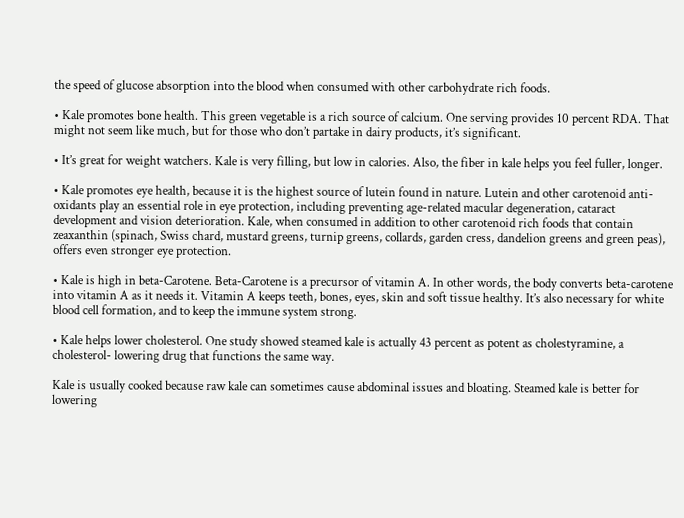the speed of glucose absorption into the blood when consumed with other carbohydrate rich foods.

• Kale promotes bone health. This green vegetable is a rich source of calcium. One serving provides 10 percent RDA. That might not seem like much, but for those who don’t partake in dairy products, it’s significant.

• It’s great for weight watchers. Kale is very filling, but low in calories. Also, the fiber in kale helps you feel fuller, longer.

• Kale promotes eye health, because it is the highest source of lutein found in nature. Lutein and other carotenoid anti-oxidants play an essential role in eye protection, including preventing age-related macular degeneration, cataract development and vision deterioration. Kale, when consumed in addition to other carotenoid rich foods that contain zeaxanthin (spinach, Swiss chard, mustard greens, turnip greens, collards, garden cress, dandelion greens and green peas), offers even stronger eye protection.

• Kale is high in beta-Carotene. Beta-Carotene is a precursor of vitamin A. In other words, the body converts beta-carotene into vitamin A as it needs it. Vitamin A keeps teeth, bones, eyes, skin and soft tissue healthy. It’s also necessary for white blood cell formation, and to keep the immune system strong.

• Kale helps lower cholesterol. One study showed steamed kale is actually 43 percent as potent as cholestyramine, a cholesterol- lowering drug that functions the same way.

Kale is usually cooked because raw kale can sometimes cause abdominal issues and bloating. Steamed kale is better for lowering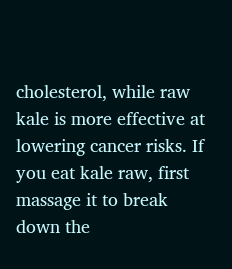cholesterol, while raw kale is more effective at lowering cancer risks. If you eat kale raw, first massage it to break down the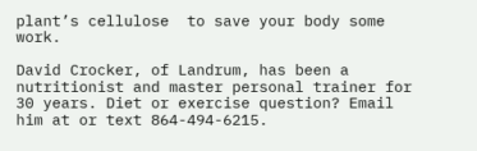plant’s cellulose  to save your body some work.

David Crocker, of Landrum, has been a nutritionist and master personal trainer for 30 years. Diet or exercise question? Email him at or text 864-494-6215.